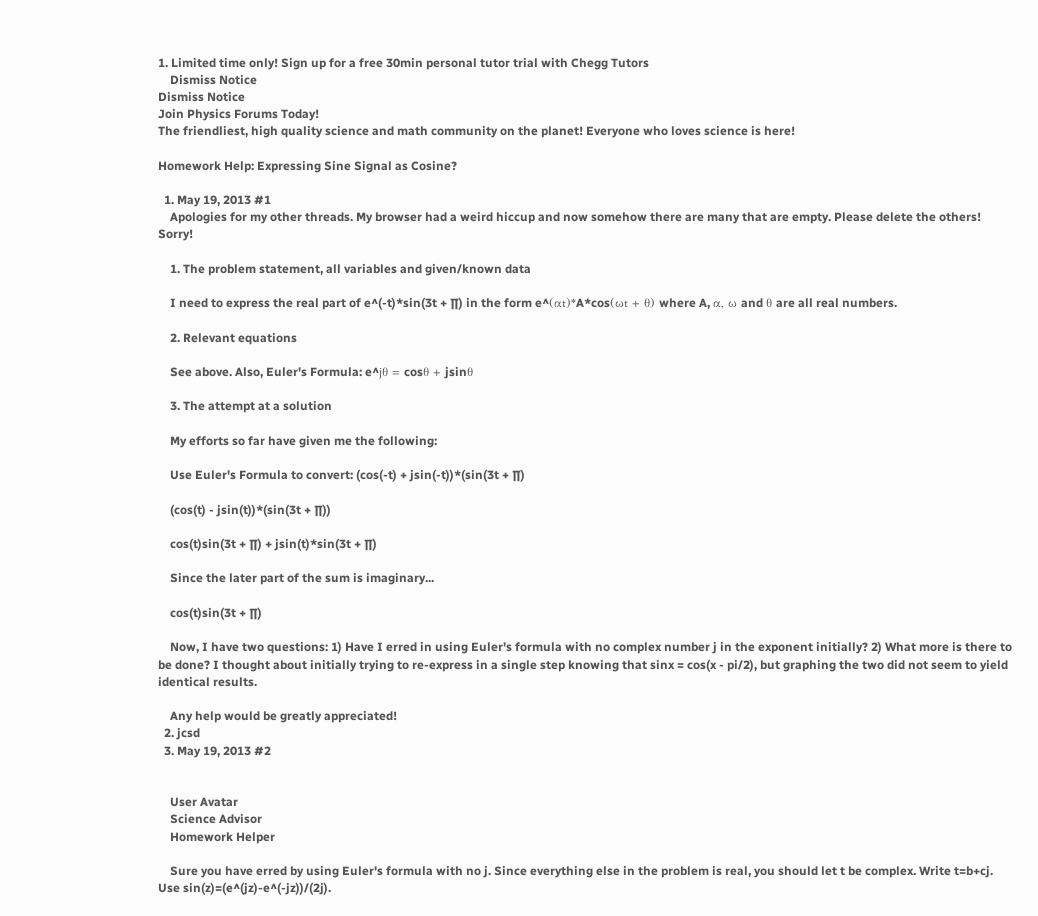1. Limited time only! Sign up for a free 30min personal tutor trial with Chegg Tutors
    Dismiss Notice
Dismiss Notice
Join Physics Forums Today!
The friendliest, high quality science and math community on the planet! Everyone who loves science is here!

Homework Help: Expressing Sine Signal as Cosine?

  1. May 19, 2013 #1
    Apologies for my other threads. My browser had a weird hiccup and now somehow there are many that are empty. Please delete the others! Sorry!

    1. The problem statement, all variables and given/known data

    I need to express the real part of e^(-t)*sin(3t + ∏) in the form e^(αt)*A*cos(ωt + θ) where A, α, ω and θ are all real numbers.

    2. Relevant equations

    See above. Also, Euler's Formula: e^jθ = cosθ + jsinθ

    3. The attempt at a solution

    My efforts so far have given me the following:

    Use Euler's Formula to convert: (cos(-t) + jsin(-t))*(sin(3t + ∏)

    (cos(t) - jsin(t))*(sin(3t + ∏))

    cos(t)sin(3t + ∏) + jsin(t)*sin(3t + ∏)

    Since the later part of the sum is imaginary...

    cos(t)sin(3t + ∏)

    Now, I have two questions: 1) Have I erred in using Euler's formula with no complex number j in the exponent initially? 2) What more is there to be done? I thought about initially trying to re-express in a single step knowing that sinx = cos(x - pi/2), but graphing the two did not seem to yield identical results.

    Any help would be greatly appreciated!
  2. jcsd
  3. May 19, 2013 #2


    User Avatar
    Science Advisor
    Homework Helper

    Sure you have erred by using Euler's formula with no j. Since everything else in the problem is real, you should let t be complex. Write t=b+cj. Use sin(z)=(e^(jz)-e^(-jz))/(2j).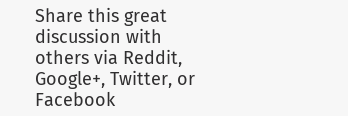Share this great discussion with others via Reddit, Google+, Twitter, or Facebook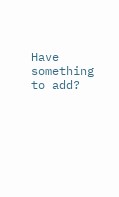Have something to add?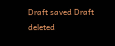Draft saved Draft deleted